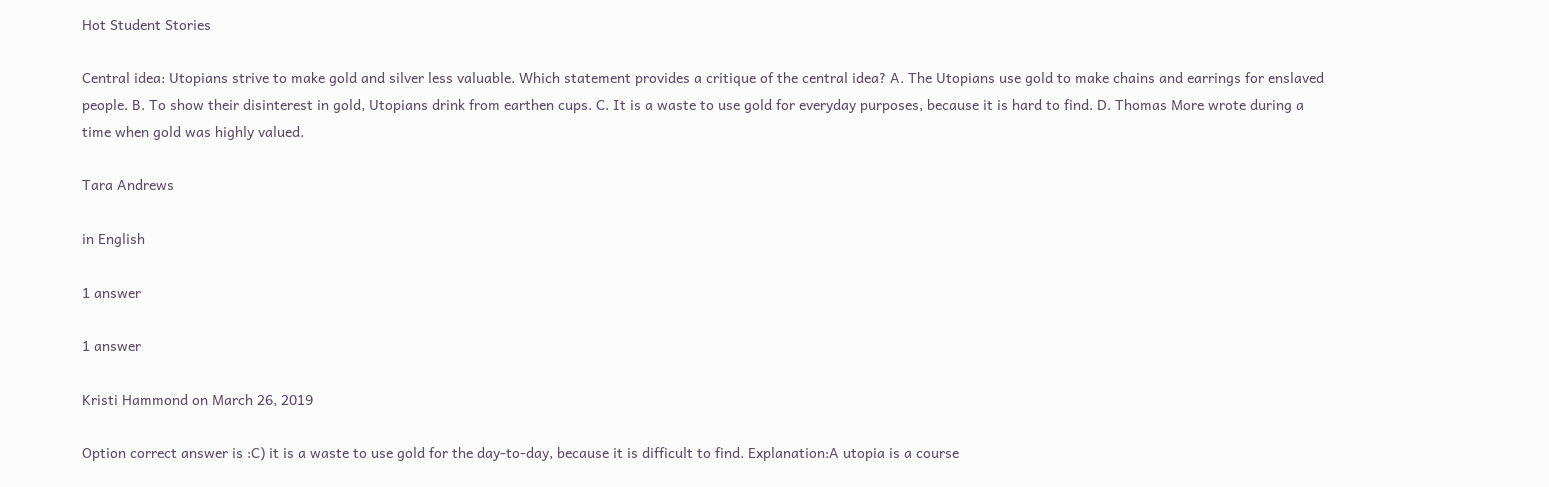Hot Student Stories

Central idea: Utopians strive to make gold and silver less valuable. Which statement provides a critique of the central idea? A. The Utopians use gold to make chains and earrings for enslaved people. B. To show their disinterest in gold, Utopians drink from earthen cups. C. It is a waste to use gold for everyday purposes, because it is hard to find. D. Thomas More wrote during a time when gold was highly valued.

Tara Andrews

in English

1 answer

1 answer

Kristi Hammond on March 26, 2019

Option correct answer is :C) it is a waste to use gold for the day-to-day, because it is difficult to find. Explanation:A utopia is a course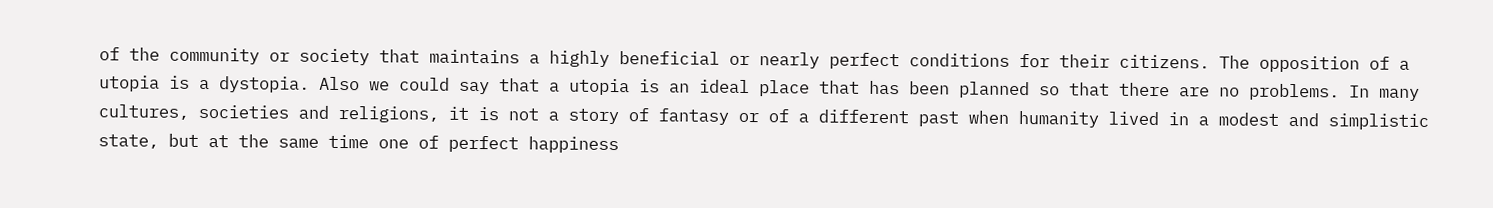of the community or society that maintains a highly beneficial or nearly perfect conditions for their citizens. The opposition of a utopia is a dystopia. Also we could say that a utopia is an ideal place that has been planned so that there are no problems. In many cultures, societies and religions, it is not a story of fantasy or of a different past when humanity lived in a modest and simplistic state, but at the same time one of perfect happiness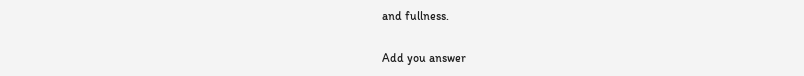and fullness.

Add you answer